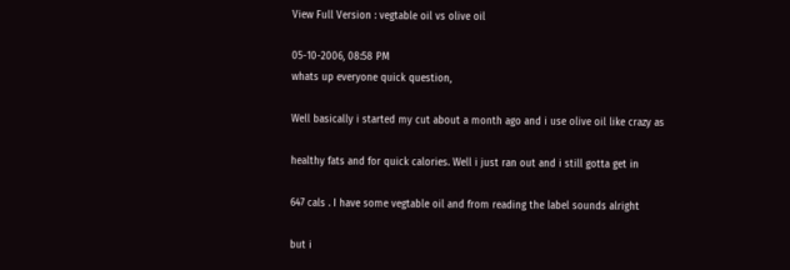View Full Version : vegtable oil vs olive oil

05-10-2006, 08:58 PM
whats up everyone quick question,

Well basically i started my cut about a month ago and i use olive oil like crazy as

healthy fats and for quick calories. Well i just ran out and i still gotta get in

647 cals . I have some vegtable oil and from reading the label sounds alright

but i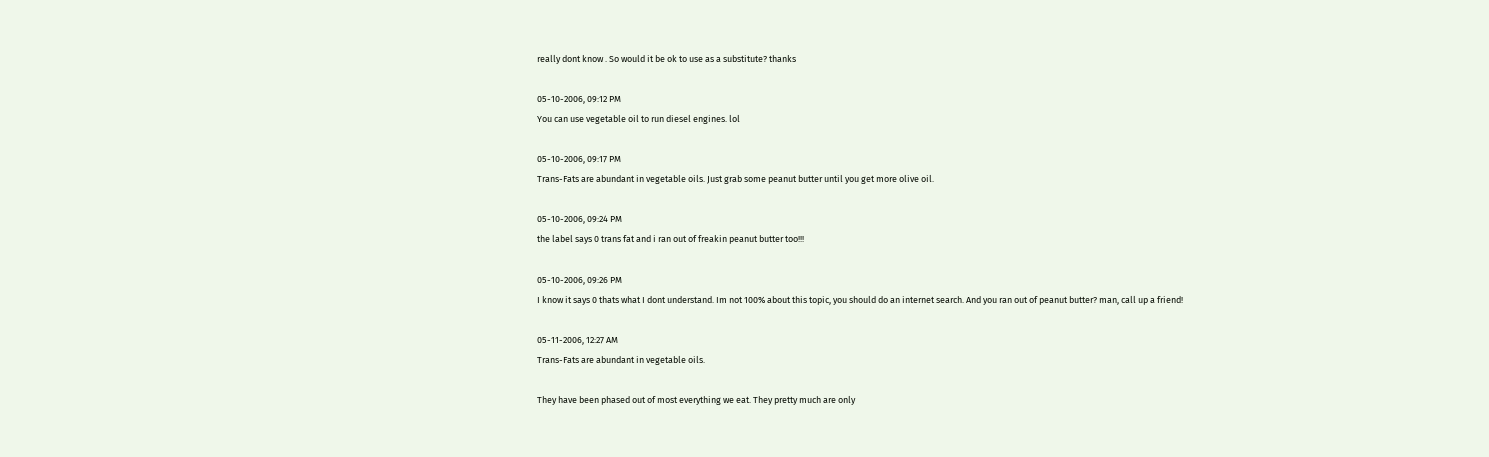really dont know . So would it be ok to use as a substitute? thanks

05-10-2006, 09:12 PM
You can use vegetable oil to run diesel engines. lol

05-10-2006, 09:17 PM
Trans-Fats are abundant in vegetable oils. Just grab some peanut butter until you get more olive oil.

05-10-2006, 09:24 PM
the label says 0 trans fat and i ran out of freakin peanut butter too!!!

05-10-2006, 09:26 PM
I know it says 0 thats what I dont understand. Im not 100% about this topic, you should do an internet search. And you ran out of peanut butter? man, call up a friend!

05-11-2006, 12:27 AM
Trans-Fats are abundant in vegetable oils.

They have been phased out of most everything we eat. They pretty much are only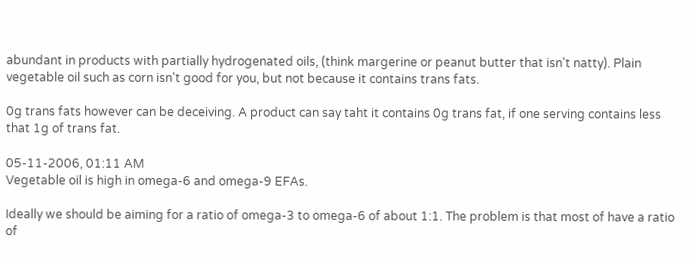abundant in products with partially hydrogenated oils, (think margerine or peanut butter that isn't natty). Plain vegetable oil such as corn isn't good for you, but not because it contains trans fats.

0g trans fats however can be deceiving. A product can say taht it contains 0g trans fat, if one serving contains less that 1g of trans fat.

05-11-2006, 01:11 AM
Vegetable oil is high in omega-6 and omega-9 EFAs.

Ideally we should be aiming for a ratio of omega-3 to omega-6 of about 1:1. The problem is that most of have a ratio of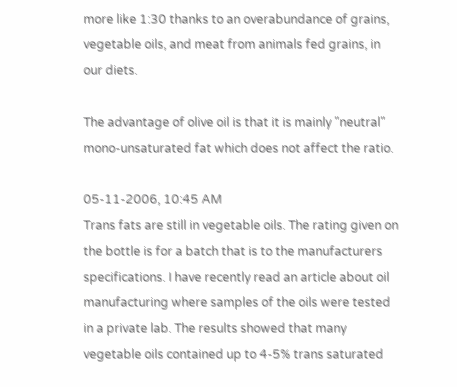more like 1:30 thanks to an overabundance of grains, vegetable oils, and meat from animals fed grains, in our diets.

The advantage of olive oil is that it is mainly "neutral" mono-unsaturated fat which does not affect the ratio.

05-11-2006, 10:45 AM
Trans fats are still in vegetable oils. The rating given on the bottle is for a batch that is to the manufacturers specifications. I have recently read an article about oil manufacturing where samples of the oils were tested in a private lab. The results showed that many vegetable oils contained up to 4-5% trans saturated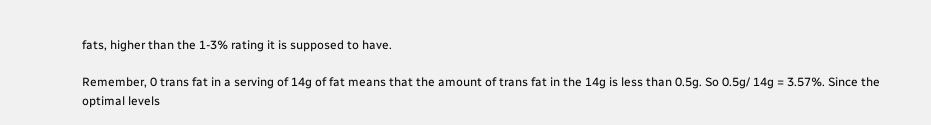fats, higher than the 1-3% rating it is supposed to have.

Remember, 0 trans fat in a serving of 14g of fat means that the amount of trans fat in the 14g is less than 0.5g. So 0.5g/ 14g = 3.57%. Since the optimal levels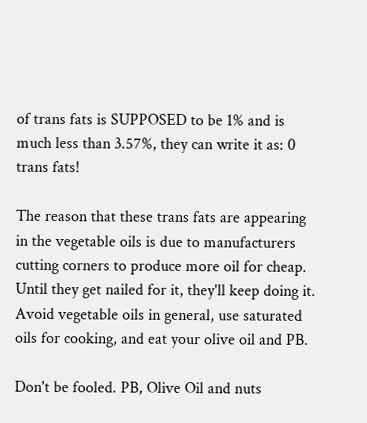of trans fats is SUPPOSED to be 1% and is much less than 3.57%, they can write it as: 0 trans fats!

The reason that these trans fats are appearing in the vegetable oils is due to manufacturers cutting corners to produce more oil for cheap. Until they get nailed for it, they'll keep doing it. Avoid vegetable oils in general, use saturated oils for cooking, and eat your olive oil and PB.

Don't be fooled. PB, Olive Oil and nuts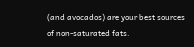(and avocados) are your best sources of non-saturated fats.